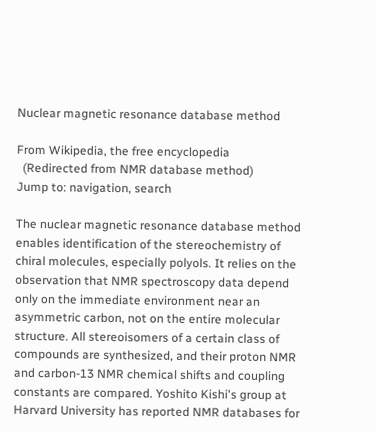Nuclear magnetic resonance database method

From Wikipedia, the free encyclopedia
  (Redirected from NMR database method)
Jump to: navigation, search

The nuclear magnetic resonance database method enables identification of the stereochemistry of chiral molecules, especially polyols. It relies on the observation that NMR spectroscopy data depend only on the immediate environment near an asymmetric carbon, not on the entire molecular structure. All stereoisomers of a certain class of compounds are synthesized, and their proton NMR and carbon-13 NMR chemical shifts and coupling constants are compared. Yoshito Kishi's group at Harvard University has reported NMR databases for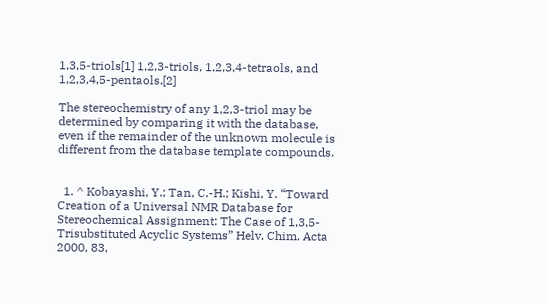1,3,5-triols[1] 1,2,3-triols, 1,2,3,4-tetraols, and 1,2,3,4,5-pentaols.[2]

The stereochemistry of any 1,2,3-triol may be determined by comparing it with the database, even if the remainder of the unknown molecule is different from the database template compounds.


  1. ^ Kobayashi, Y.; Tan, C.-H.; Kishi, Y. “Toward Creation of a Universal NMR Database for Stereochemical Assignment: The Case of 1,3,5-Trisubstituted Acyclic Systems” Helv. Chim. Acta 2000, 83,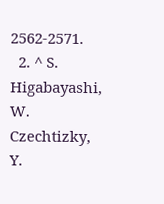2562-2571.
  2. ^ S. Higabayashi, W. Czechtizky, Y.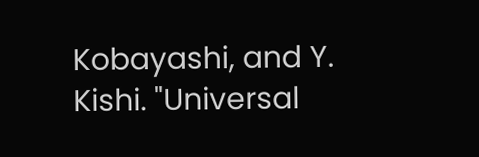Kobayashi, and Y. Kishi. "Universal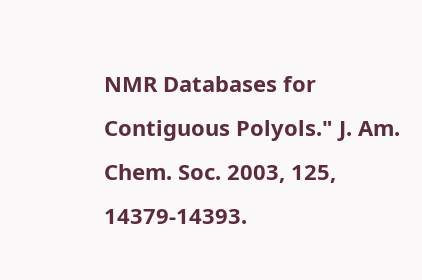NMR Databases for Contiguous Polyols." J. Am. Chem. Soc. 2003, 125, 14379-14393.